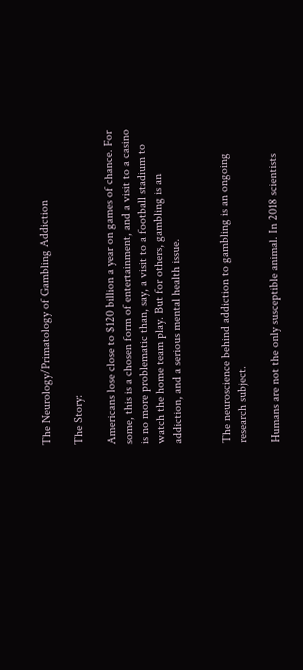The Neurology/Primatology of Gambling Addiction

The Story:

Americans lose close to $120 billion a year on games of chance. For some, this is a chosen form of entertainment, and a visit to a casino is no more problematic than, say, a visit to a football stadium to watch the home team play. But for others, gambling is an addiction, and a serious mental health issue.


The neuroscience behind addiction to gambling is an ongoing research subject.

Humans are not the only susceptible animal. In 2018 scientists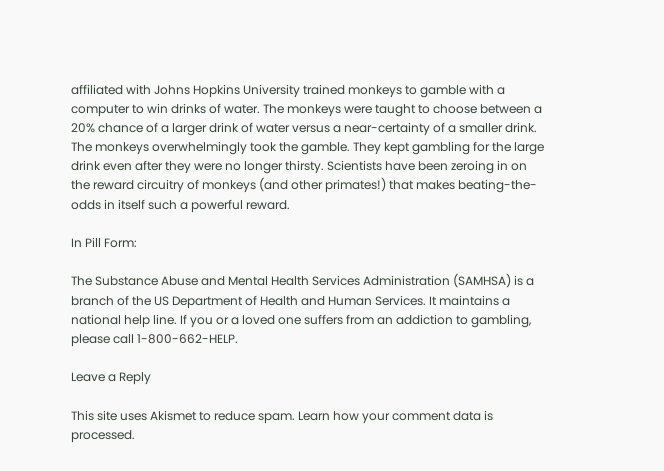affiliated with Johns Hopkins University trained monkeys to gamble with a computer to win drinks of water. The monkeys were taught to choose between a 20% chance of a larger drink of water versus a near-certainty of a smaller drink. The monkeys overwhelmingly took the gamble. They kept gambling for the large drink even after they were no longer thirsty. Scientists have been zeroing in on the reward circuitry of monkeys (and other primates!) that makes beating-the-odds in itself such a powerful reward.

In Pill Form:

The Substance Abuse and Mental Health Services Administration (SAMHSA) is a branch of the US Department of Health and Human Services. It maintains a national help line. If you or a loved one suffers from an addiction to gambling, please call 1-800-662-HELP.

Leave a Reply

This site uses Akismet to reduce spam. Learn how your comment data is processed.